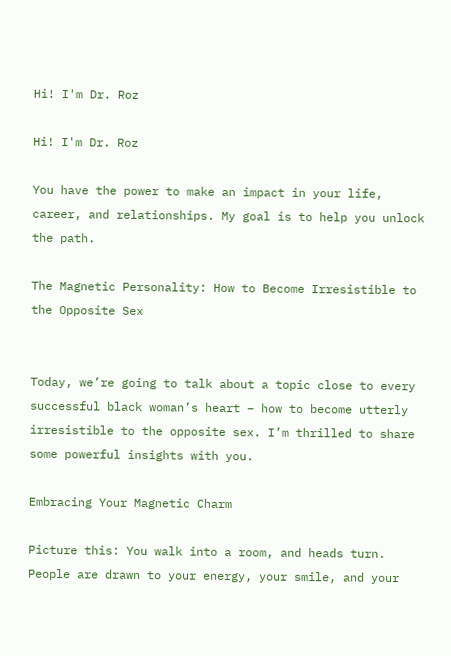Hi! I'm Dr. Roz

Hi! I'm Dr. Roz

You have the power to make an impact in your life, career, and relationships. My goal is to help you unlock the path.

The Magnetic Personality: How to Become Irresistible to the Opposite Sex


Today, we’re going to talk about a topic close to every successful black woman’s heart – how to become utterly irresistible to the opposite sex. I’m thrilled to share some powerful insights with you.

Embracing Your Magnetic Charm

Picture this: You walk into a room, and heads turn. People are drawn to your energy, your smile, and your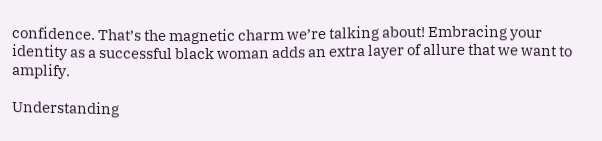confidence. That’s the magnetic charm we’re talking about! Embracing your identity as a successful black woman adds an extra layer of allure that we want to amplify.

Understanding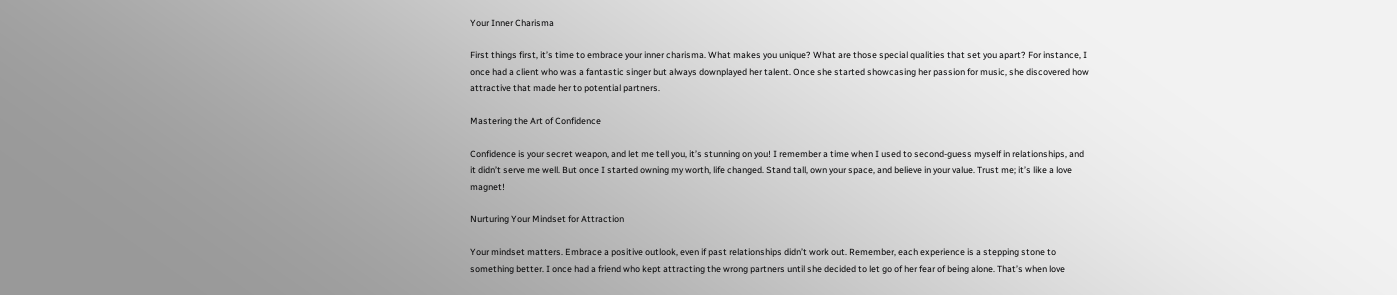Your Inner Charisma

First things first, it’s time to embrace your inner charisma. What makes you unique? What are those special qualities that set you apart? For instance, I once had a client who was a fantastic singer but always downplayed her talent. Once she started showcasing her passion for music, she discovered how attractive that made her to potential partners.

Mastering the Art of Confidence

Confidence is your secret weapon, and let me tell you, it’s stunning on you! I remember a time when I used to second-guess myself in relationships, and it didn’t serve me well. But once I started owning my worth, life changed. Stand tall, own your space, and believe in your value. Trust me; it’s like a love magnet!

Nurturing Your Mindset for Attraction

Your mindset matters. Embrace a positive outlook, even if past relationships didn’t work out. Remember, each experience is a stepping stone to something better. I once had a friend who kept attracting the wrong partners until she decided to let go of her fear of being alone. That’s when love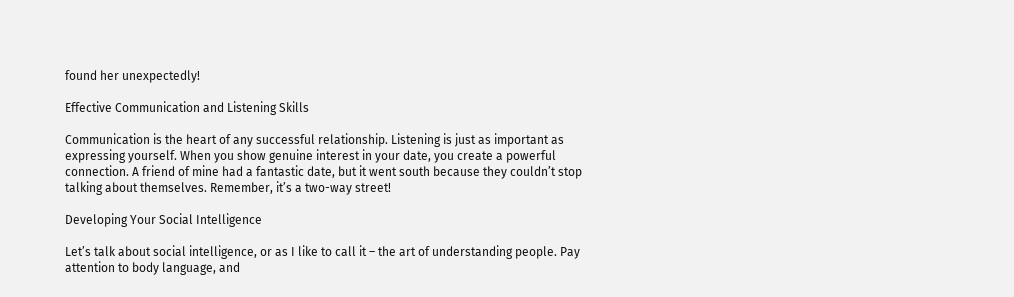found her unexpectedly!

Effective Communication and Listening Skills

Communication is the heart of any successful relationship. Listening is just as important as expressing yourself. When you show genuine interest in your date, you create a powerful connection. A friend of mine had a fantastic date, but it went south because they couldn’t stop talking about themselves. Remember, it’s a two-way street!

Developing Your Social Intelligence

Let’s talk about social intelligence, or as I like to call it – the art of understanding people. Pay attention to body language, and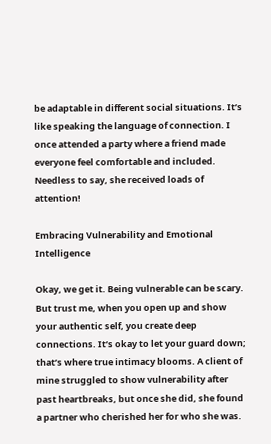be adaptable in different social situations. It’s like speaking the language of connection. I once attended a party where a friend made everyone feel comfortable and included. Needless to say, she received loads of attention!

Embracing Vulnerability and Emotional Intelligence

Okay, we get it. Being vulnerable can be scary. But trust me, when you open up and show your authentic self, you create deep connections. It’s okay to let your guard down; that’s where true intimacy blooms. A client of mine struggled to show vulnerability after past heartbreaks, but once she did, she found a partner who cherished her for who she was.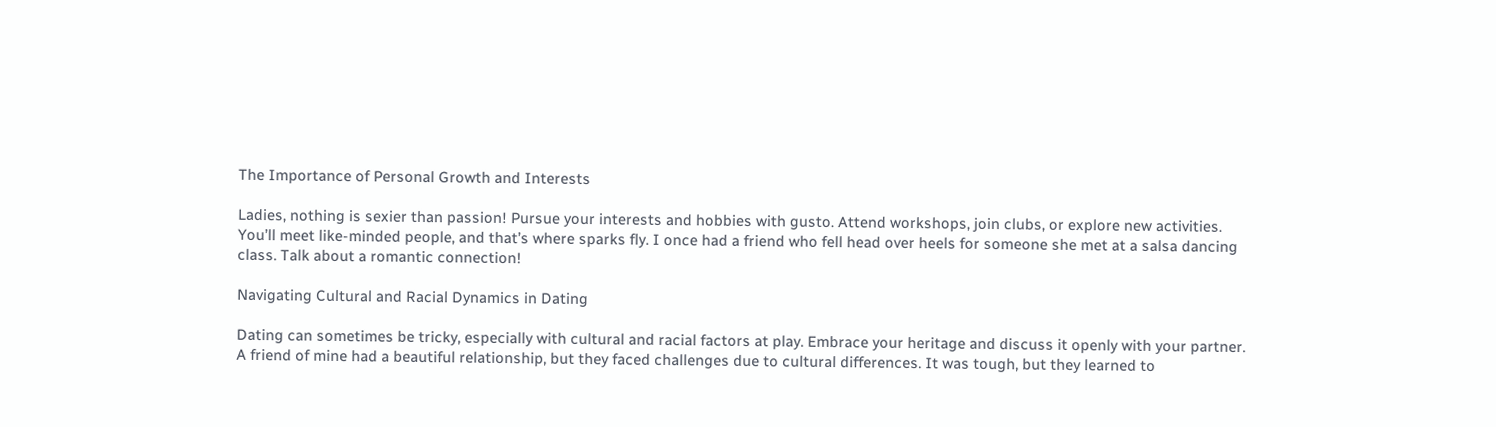The Importance of Personal Growth and Interests

Ladies, nothing is sexier than passion! Pursue your interests and hobbies with gusto. Attend workshops, join clubs, or explore new activities. You’ll meet like-minded people, and that’s where sparks fly. I once had a friend who fell head over heels for someone she met at a salsa dancing class. Talk about a romantic connection!

Navigating Cultural and Racial Dynamics in Dating

Dating can sometimes be tricky, especially with cultural and racial factors at play. Embrace your heritage and discuss it openly with your partner. A friend of mine had a beautiful relationship, but they faced challenges due to cultural differences. It was tough, but they learned to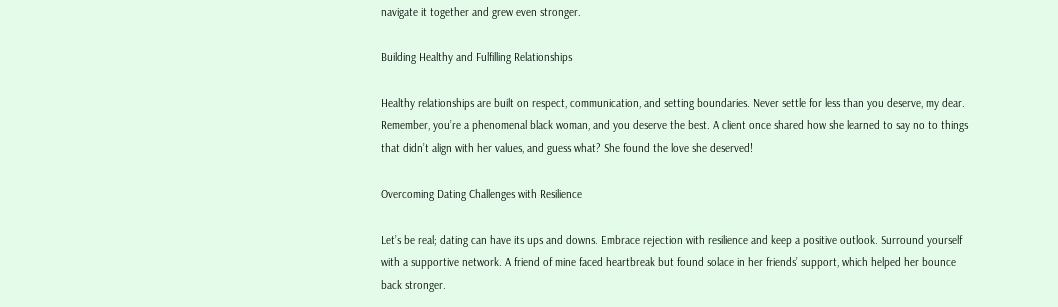navigate it together and grew even stronger.

Building Healthy and Fulfilling Relationships

Healthy relationships are built on respect, communication, and setting boundaries. Never settle for less than you deserve, my dear. Remember, you’re a phenomenal black woman, and you deserve the best. A client once shared how she learned to say no to things that didn’t align with her values, and guess what? She found the love she deserved!

Overcoming Dating Challenges with Resilience

Let’s be real; dating can have its ups and downs. Embrace rejection with resilience and keep a positive outlook. Surround yourself with a supportive network. A friend of mine faced heartbreak but found solace in her friends’ support, which helped her bounce back stronger.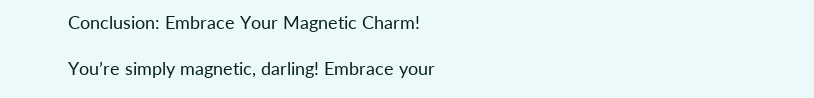Conclusion: Embrace Your Magnetic Charm!

You’re simply magnetic, darling! Embrace your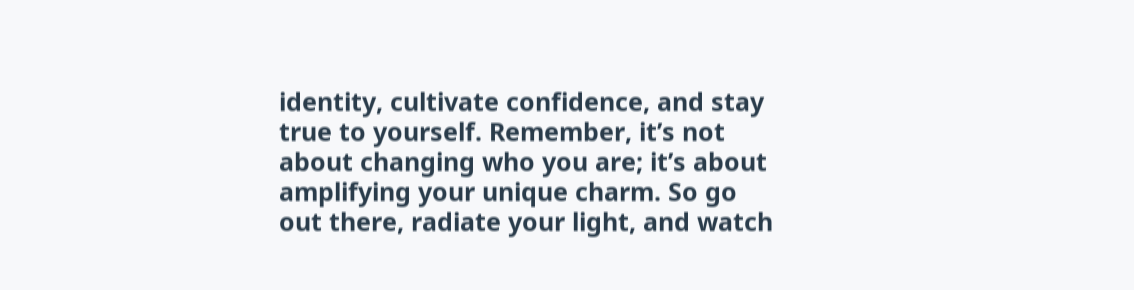identity, cultivate confidence, and stay true to yourself. Remember, it’s not about changing who you are; it’s about amplifying your unique charm. So go out there, radiate your light, and watch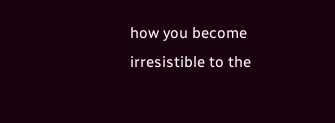how you become irresistible to the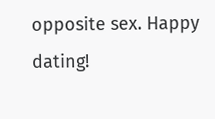opposite sex. Happy dating!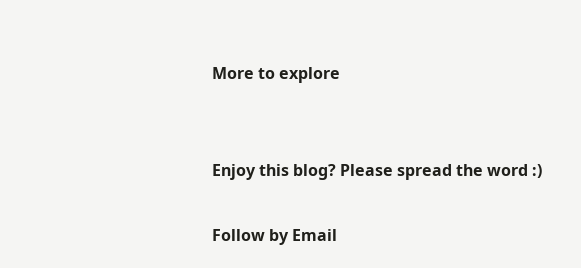More to explore


Enjoy this blog? Please spread the word :)

Follow by Email